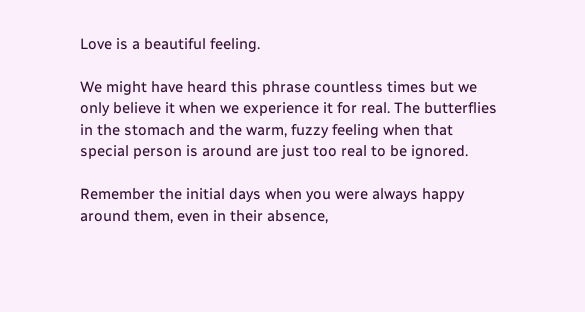Love is a beautiful feeling.

We might have heard this phrase countless times but we only believe it when we experience it for real. The butterflies in the stomach and the warm, fuzzy feeling when that special person is around are just too real to be ignored.

Remember the initial days when you were always happy around them, even in their absence,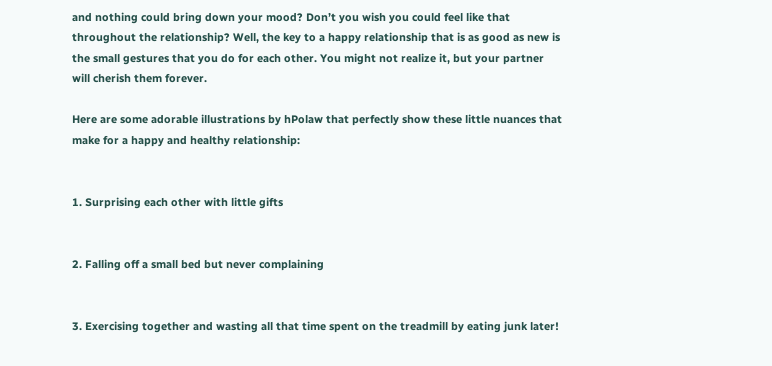and nothing could bring down your mood? Don’t you wish you could feel like that throughout the relationship? Well, the key to a happy relationship that is as good as new is the small gestures that you do for each other. You might not realize it, but your partner will cherish them forever.

Here are some adorable illustrations by hPolaw that perfectly show these little nuances that make for a happy and healthy relationship:


1. Surprising each other with little gifts


2. Falling off a small bed but never complaining


3. Exercising together and wasting all that time spent on the treadmill by eating junk later!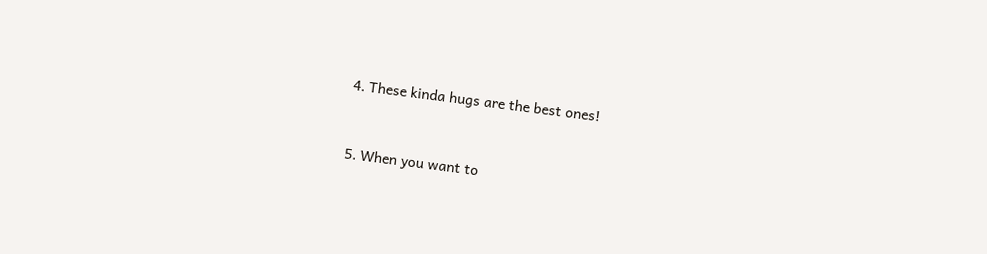4. These kinda hugs are the best ones!


5. When you want to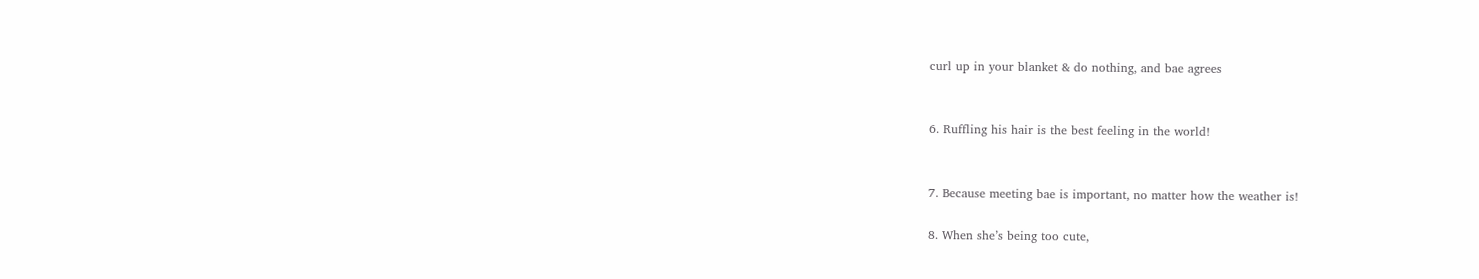curl up in your blanket & do nothing, and bae agrees


6. Ruffling his hair is the best feeling in the world!


7. Because meeting bae is important, no matter how the weather is!

8. When she’s being too cute,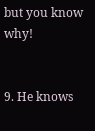but you know why!


9. He knows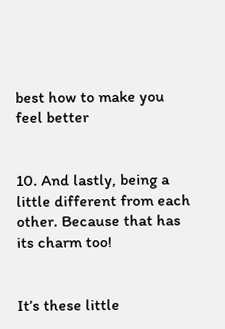best how to make you feel better


10. And lastly, being a little different from each other. Because that has its charm too!


It’s these little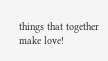things that together make love!